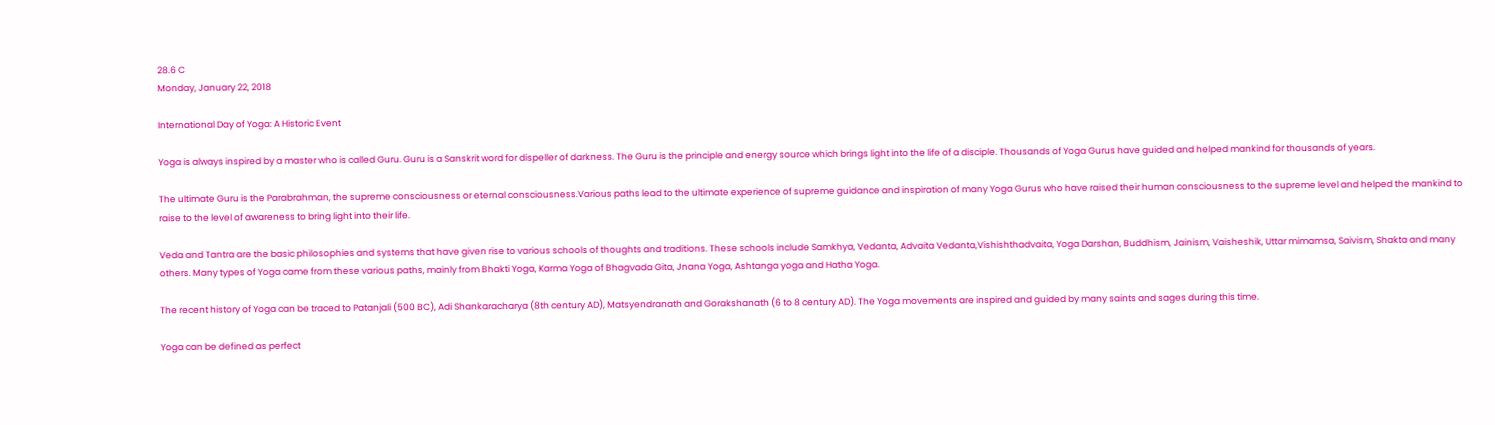28.6 C
Monday, January 22, 2018

International Day of Yoga: A Historic Event

Yoga is always inspired by a master who is called Guru. Guru is a Sanskrit word for dispeller of darkness. The Guru is the principle and energy source which brings light into the life of a disciple. Thousands of Yoga Gurus have guided and helped mankind for thousands of years.

The ultimate Guru is the Parabrahman, the supreme consciousness or eternal consciousness.Various paths lead to the ultimate experience of supreme guidance and inspiration of many Yoga Gurus who have raised their human consciousness to the supreme level and helped the mankind to raise to the level of awareness to bring light into their life.

Veda and Tantra are the basic philosophies and systems that have given rise to various schools of thoughts and traditions. These schools include Samkhya, Vedanta, Advaita Vedanta,Vishishthadvaita, Yoga Darshan, Buddhism, Jainism, Vaisheshik, Uttar mimamsa, Saivism, Shakta and many others. Many types of Yoga came from these various paths, mainly from Bhakti Yoga, Karma Yoga of Bhagvada Gita, Jnana Yoga, Ashtanga yoga and Hatha Yoga.

The recent history of Yoga can be traced to Patanjali (500 BC), Adi Shankaracharya (8th century AD), Matsyendranath and Gorakshanath (6 to 8 century AD). The Yoga movements are inspired and guided by many saints and sages during this time.

Yoga can be defined as perfect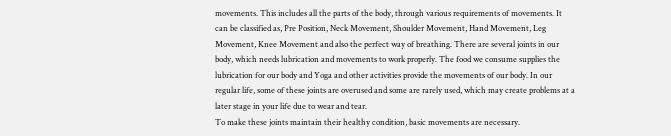movements. This includes all the parts of the body, through various requirements of movements. It can be classified as, Pre Position, Neck Movement, Shoulder Movement, Hand Movement, Leg Movement, Knee Movement and also the perfect way of breathing. There are several joints in our body, which needs lubrication and movements to work properly. The food we consume supplies the lubrication for our body and Yoga and other activities provide the movements of our body. In our regular life, some of these joints are overused and some are rarely used, which may create problems at a later stage in your life due to wear and tear.
To make these joints maintain their healthy condition, basic movements are necessary.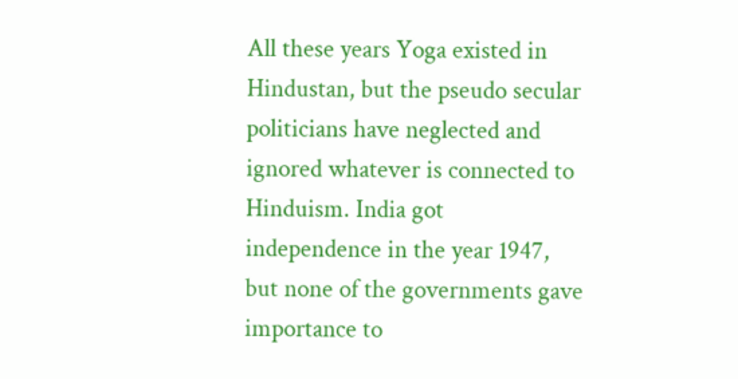All these years Yoga existed in Hindustan, but the pseudo secular politicians have neglected and ignored whatever is connected to Hinduism. India got independence in the year 1947, but none of the governments gave importance to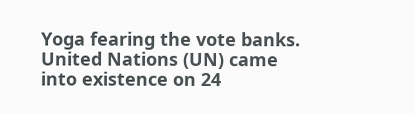Yoga fearing the vote banks. United Nations (UN) came into existence on 24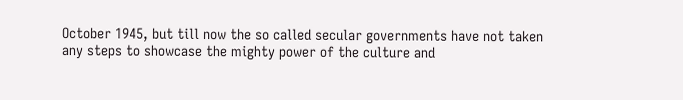October 1945, but till now the so called secular governments have not taken any steps to showcase the mighty power of the culture and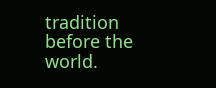tradition before the world.